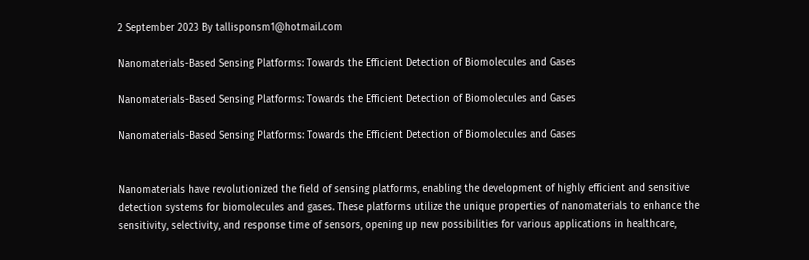2 September 2023 By tallisponsm1@hotmail.com

Nanomaterials-Based Sensing Platforms: Towards the Efficient Detection of Biomolecules and Gases

Nanomaterials-Based Sensing Platforms: Towards the Efficient Detection of Biomolecules and Gases

Nanomaterials-Based Sensing Platforms: Towards the Efficient Detection of Biomolecules and Gases


Nanomaterials have revolutionized the field of sensing platforms, enabling the development of highly efficient and sensitive detection systems for biomolecules and gases. These platforms utilize the unique properties of nanomaterials to enhance the sensitivity, selectivity, and response time of sensors, opening up new possibilities for various applications in healthcare,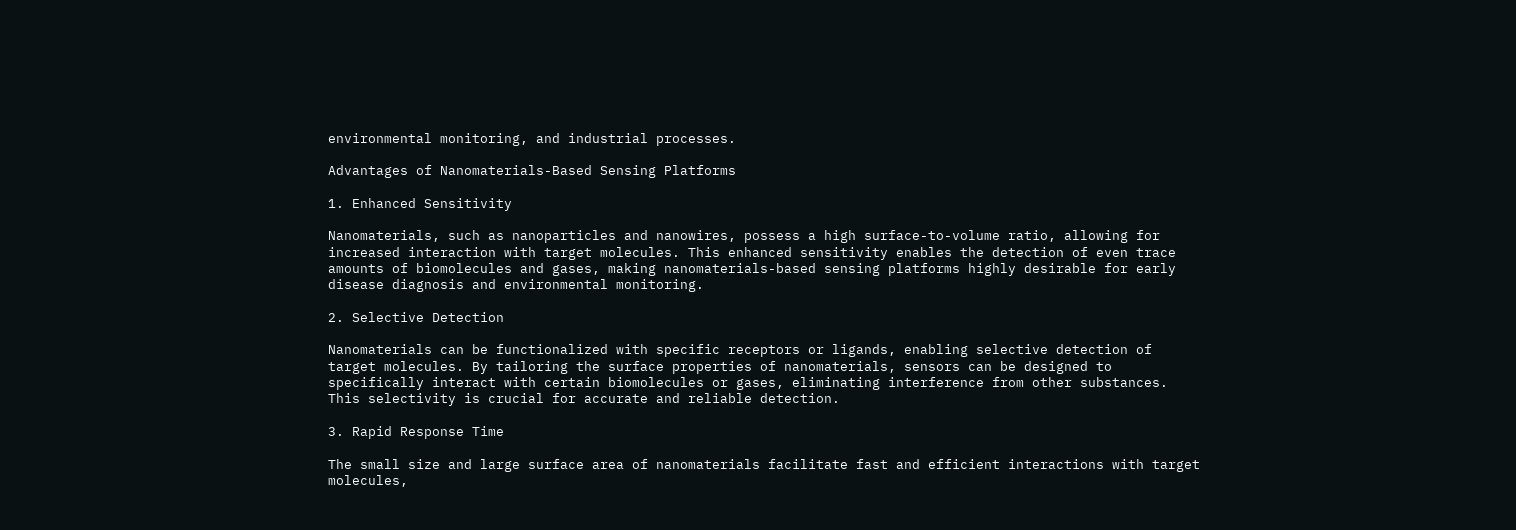environmental monitoring, and industrial processes.

Advantages of Nanomaterials-Based Sensing Platforms

1. Enhanced Sensitivity

Nanomaterials, such as nanoparticles and nanowires, possess a high surface-to-volume ratio, allowing for increased interaction with target molecules. This enhanced sensitivity enables the detection of even trace amounts of biomolecules and gases, making nanomaterials-based sensing platforms highly desirable for early disease diagnosis and environmental monitoring.

2. Selective Detection

Nanomaterials can be functionalized with specific receptors or ligands, enabling selective detection of target molecules. By tailoring the surface properties of nanomaterials, sensors can be designed to specifically interact with certain biomolecules or gases, eliminating interference from other substances. This selectivity is crucial for accurate and reliable detection.

3. Rapid Response Time

The small size and large surface area of nanomaterials facilitate fast and efficient interactions with target molecules,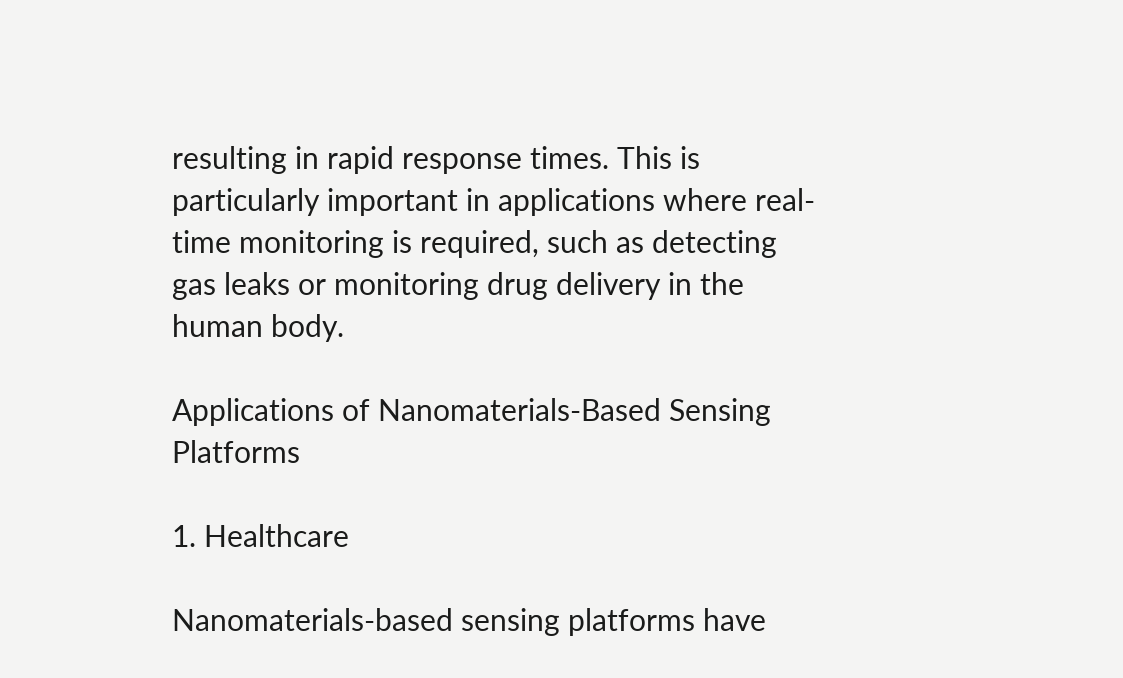resulting in rapid response times. This is particularly important in applications where real-time monitoring is required, such as detecting gas leaks or monitoring drug delivery in the human body.

Applications of Nanomaterials-Based Sensing Platforms

1. Healthcare

Nanomaterials-based sensing platforms have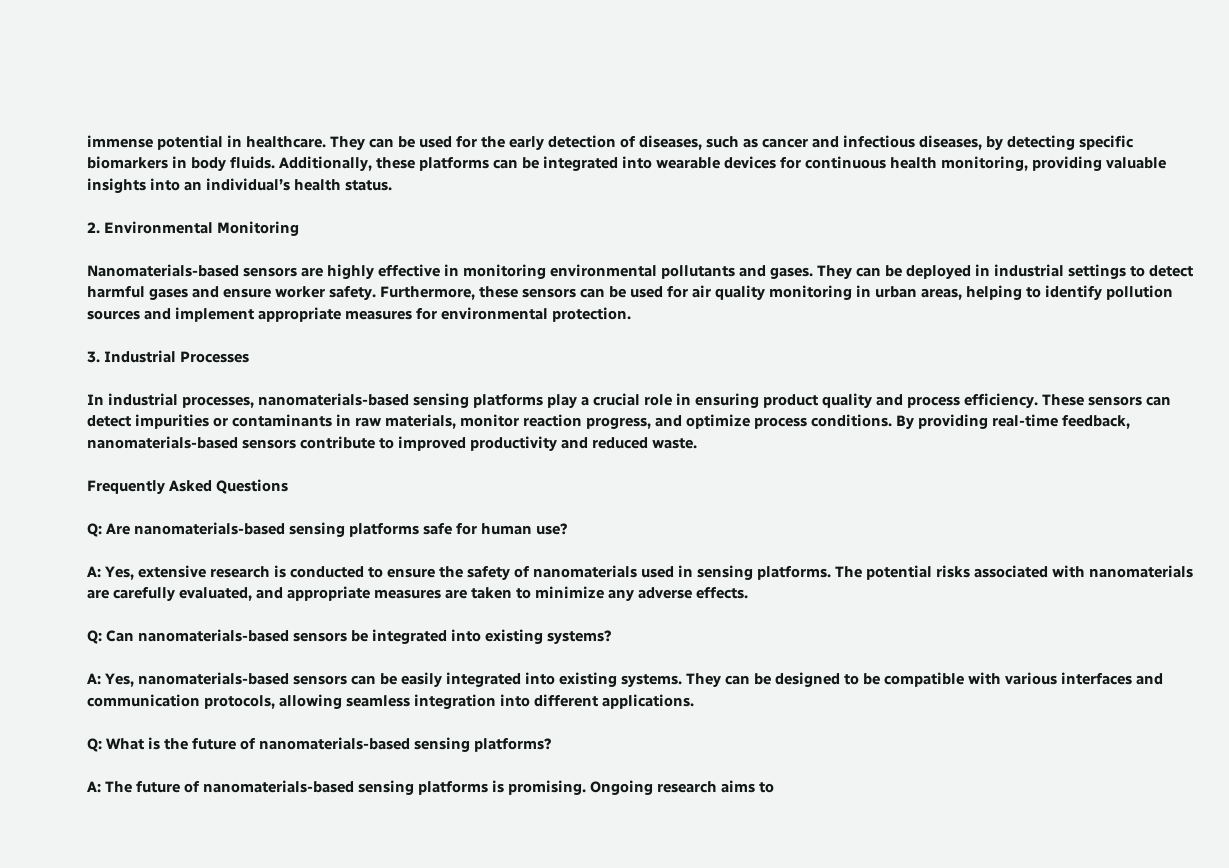immense potential in healthcare. They can be used for the early detection of diseases, such as cancer and infectious diseases, by detecting specific biomarkers in body fluids. Additionally, these platforms can be integrated into wearable devices for continuous health monitoring, providing valuable insights into an individual’s health status.

2. Environmental Monitoring

Nanomaterials-based sensors are highly effective in monitoring environmental pollutants and gases. They can be deployed in industrial settings to detect harmful gases and ensure worker safety. Furthermore, these sensors can be used for air quality monitoring in urban areas, helping to identify pollution sources and implement appropriate measures for environmental protection.

3. Industrial Processes

In industrial processes, nanomaterials-based sensing platforms play a crucial role in ensuring product quality and process efficiency. These sensors can detect impurities or contaminants in raw materials, monitor reaction progress, and optimize process conditions. By providing real-time feedback, nanomaterials-based sensors contribute to improved productivity and reduced waste.

Frequently Asked Questions

Q: Are nanomaterials-based sensing platforms safe for human use?

A: Yes, extensive research is conducted to ensure the safety of nanomaterials used in sensing platforms. The potential risks associated with nanomaterials are carefully evaluated, and appropriate measures are taken to minimize any adverse effects.

Q: Can nanomaterials-based sensors be integrated into existing systems?

A: Yes, nanomaterials-based sensors can be easily integrated into existing systems. They can be designed to be compatible with various interfaces and communication protocols, allowing seamless integration into different applications.

Q: What is the future of nanomaterials-based sensing platforms?

A: The future of nanomaterials-based sensing platforms is promising. Ongoing research aims to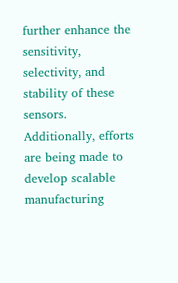further enhance the sensitivity, selectivity, and stability of these sensors. Additionally, efforts are being made to develop scalable manufacturing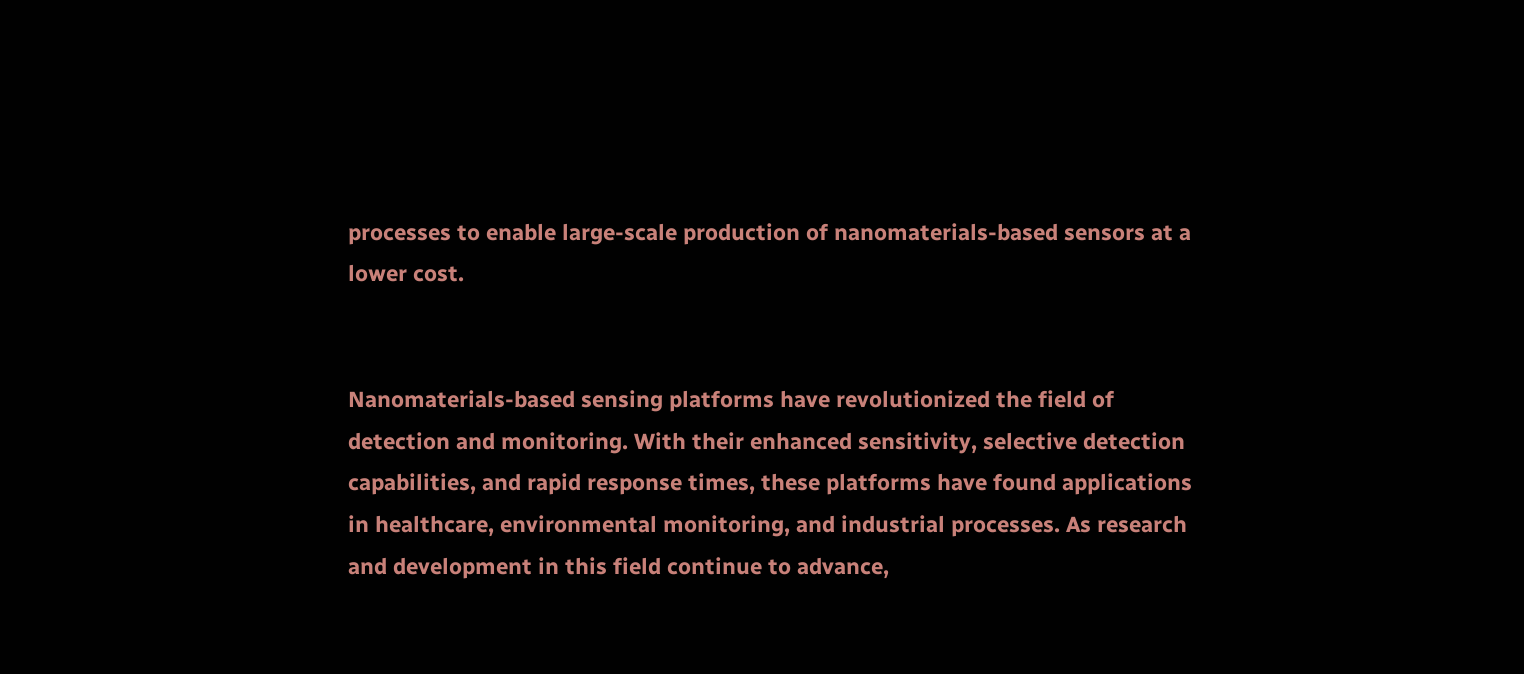processes to enable large-scale production of nanomaterials-based sensors at a lower cost.


Nanomaterials-based sensing platforms have revolutionized the field of detection and monitoring. With their enhanced sensitivity, selective detection capabilities, and rapid response times, these platforms have found applications in healthcare, environmental monitoring, and industrial processes. As research and development in this field continue to advance,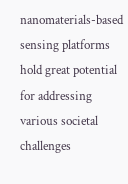nanomaterials-based sensing platforms hold great potential for addressing various societal challenges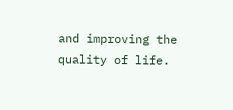and improving the quality of life.